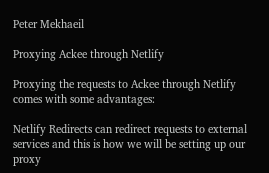Peter Mekhaeil

Proxying Ackee through Netlify

Proxying the requests to Ackee through Netlify comes with some advantages:

Netlify Redirects can redirect requests to external services and this is how we will be setting up our proxy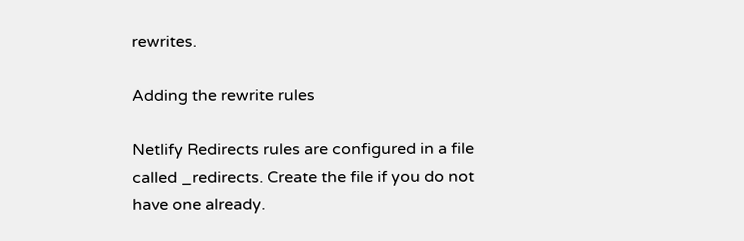rewrites.

Adding the rewrite rules

Netlify Redirects rules are configured in a file called _redirects. Create the file if you do not have one already.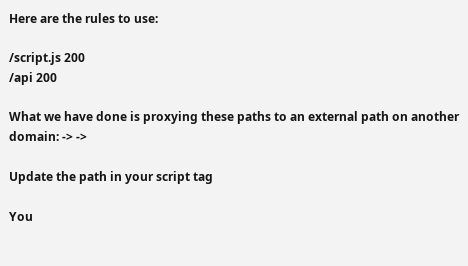Here are the rules to use:

/script.js 200
/api 200

What we have done is proxying these paths to an external path on another domain: -> ->

Update the path in your script tag

You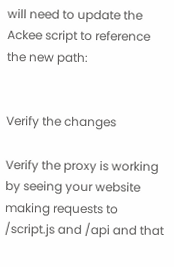will need to update the Ackee script to reference the new path:


Verify the changes

Verify the proxy is working by seeing your website making requests to /script.js and /api and that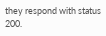they respond with status 200.